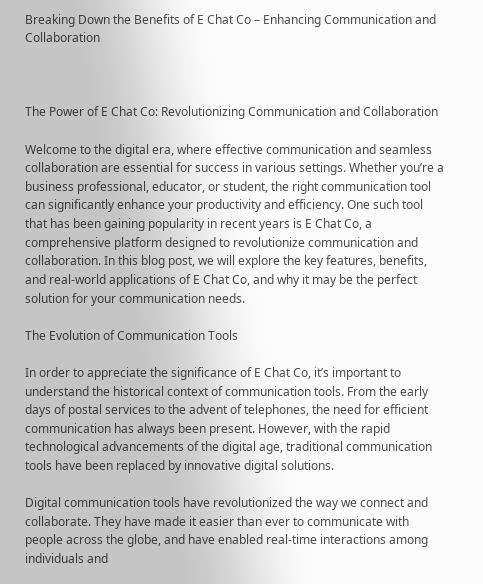Breaking Down the Benefits of E Chat Co – Enhancing Communication and Collaboration



The Power of E Chat Co: Revolutionizing Communication and Collaboration

Welcome to the digital era, where effective communication and seamless collaboration are essential for success in various settings. Whether you’re a business professional, educator, or student, the right communication tool can significantly enhance your productivity and efficiency. One such tool that has been gaining popularity in recent years is E Chat Co, a comprehensive platform designed to revolutionize communication and collaboration. In this blog post, we will explore the key features, benefits, and real-world applications of E Chat Co, and why it may be the perfect solution for your communication needs.

The Evolution of Communication Tools

In order to appreciate the significance of E Chat Co, it’s important to understand the historical context of communication tools. From the early days of postal services to the advent of telephones, the need for efficient communication has always been present. However, with the rapid technological advancements of the digital age, traditional communication tools have been replaced by innovative digital solutions.

Digital communication tools have revolutionized the way we connect and collaborate. They have made it easier than ever to communicate with people across the globe, and have enabled real-time interactions among individuals and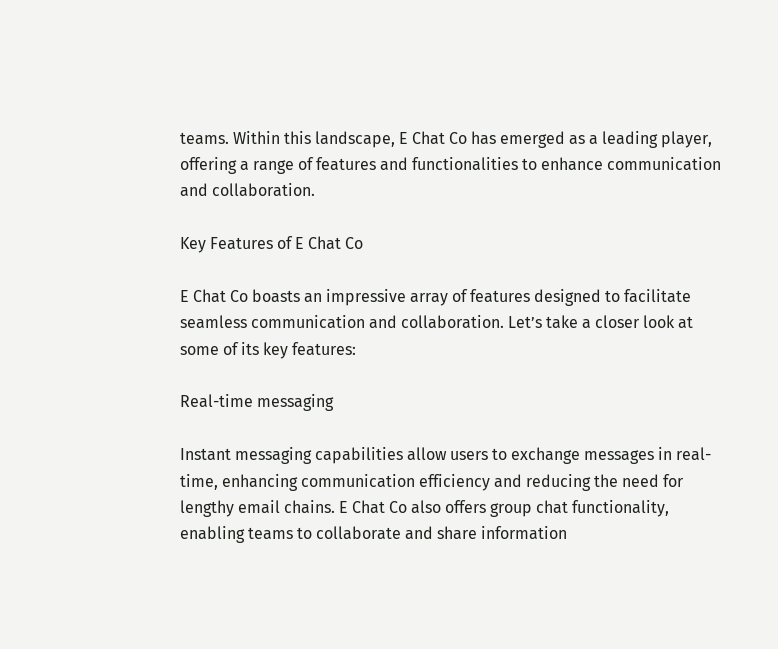teams. Within this landscape, E Chat Co has emerged as a leading player, offering a range of features and functionalities to enhance communication and collaboration.

Key Features of E Chat Co

E Chat Co boasts an impressive array of features designed to facilitate seamless communication and collaboration. Let’s take a closer look at some of its key features:

Real-time messaging

Instant messaging capabilities allow users to exchange messages in real-time, enhancing communication efficiency and reducing the need for lengthy email chains. E Chat Co also offers group chat functionality, enabling teams to collaborate and share information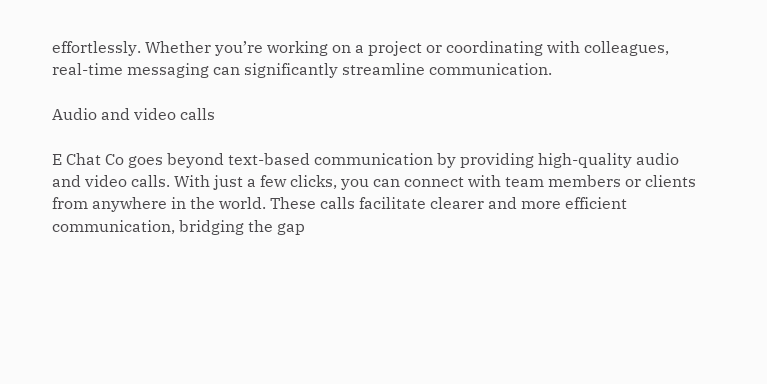effortlessly. Whether you’re working on a project or coordinating with colleagues, real-time messaging can significantly streamline communication.

Audio and video calls

E Chat Co goes beyond text-based communication by providing high-quality audio and video calls. With just a few clicks, you can connect with team members or clients from anywhere in the world. These calls facilitate clearer and more efficient communication, bridging the gap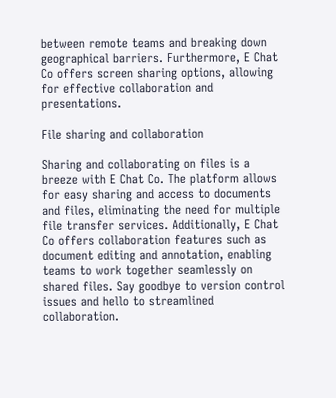between remote teams and breaking down geographical barriers. Furthermore, E Chat Co offers screen sharing options, allowing for effective collaboration and presentations.

File sharing and collaboration

Sharing and collaborating on files is a breeze with E Chat Co. The platform allows for easy sharing and access to documents and files, eliminating the need for multiple file transfer services. Additionally, E Chat Co offers collaboration features such as document editing and annotation, enabling teams to work together seamlessly on shared files. Say goodbye to version control issues and hello to streamlined collaboration.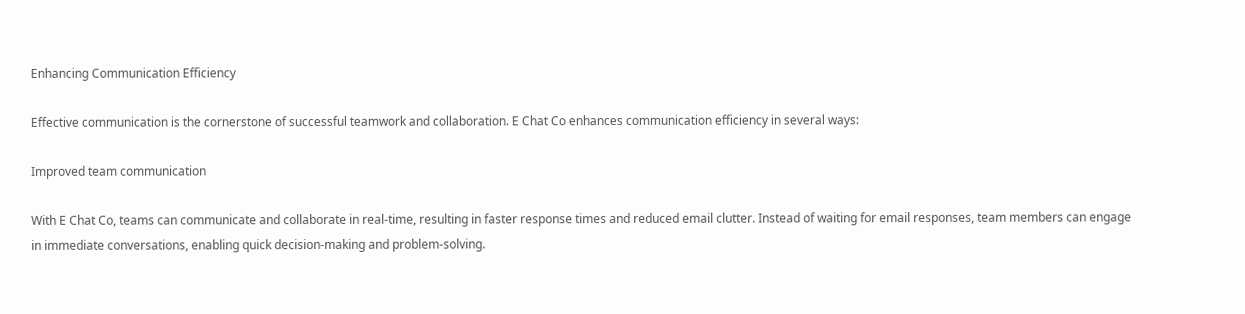Enhancing Communication Efficiency

Effective communication is the cornerstone of successful teamwork and collaboration. E Chat Co enhances communication efficiency in several ways:

Improved team communication

With E Chat Co, teams can communicate and collaborate in real-time, resulting in faster response times and reduced email clutter. Instead of waiting for email responses, team members can engage in immediate conversations, enabling quick decision-making and problem-solving.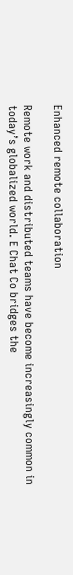Enhanced remote collaboration

Remote work and distributed teams have become increasingly common in today’s globalized world. E Chat Co bridges the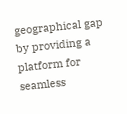geographical gap by providing a platform for seamless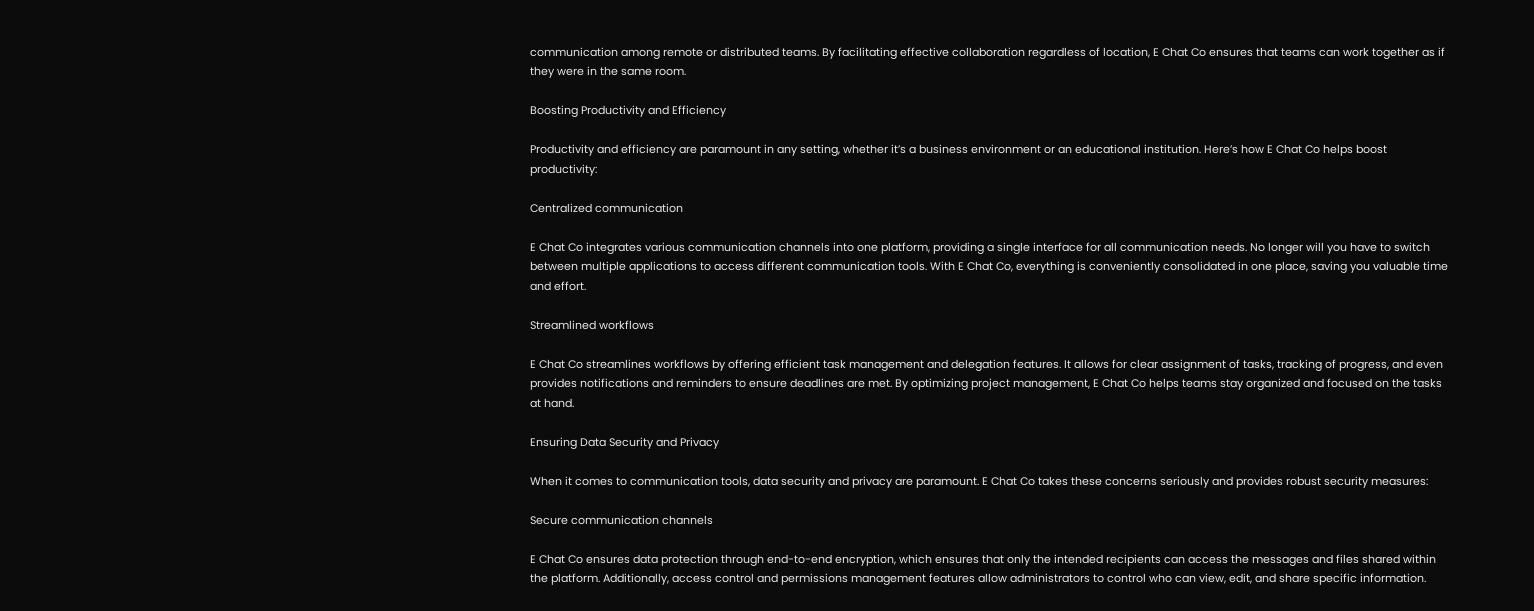communication among remote or distributed teams. By facilitating effective collaboration regardless of location, E Chat Co ensures that teams can work together as if they were in the same room.

Boosting Productivity and Efficiency

Productivity and efficiency are paramount in any setting, whether it’s a business environment or an educational institution. Here’s how E Chat Co helps boost productivity:

Centralized communication

E Chat Co integrates various communication channels into one platform, providing a single interface for all communication needs. No longer will you have to switch between multiple applications to access different communication tools. With E Chat Co, everything is conveniently consolidated in one place, saving you valuable time and effort.

Streamlined workflows

E Chat Co streamlines workflows by offering efficient task management and delegation features. It allows for clear assignment of tasks, tracking of progress, and even provides notifications and reminders to ensure deadlines are met. By optimizing project management, E Chat Co helps teams stay organized and focused on the tasks at hand.

Ensuring Data Security and Privacy

When it comes to communication tools, data security and privacy are paramount. E Chat Co takes these concerns seriously and provides robust security measures:

Secure communication channels

E Chat Co ensures data protection through end-to-end encryption, which ensures that only the intended recipients can access the messages and files shared within the platform. Additionally, access control and permissions management features allow administrators to control who can view, edit, and share specific information.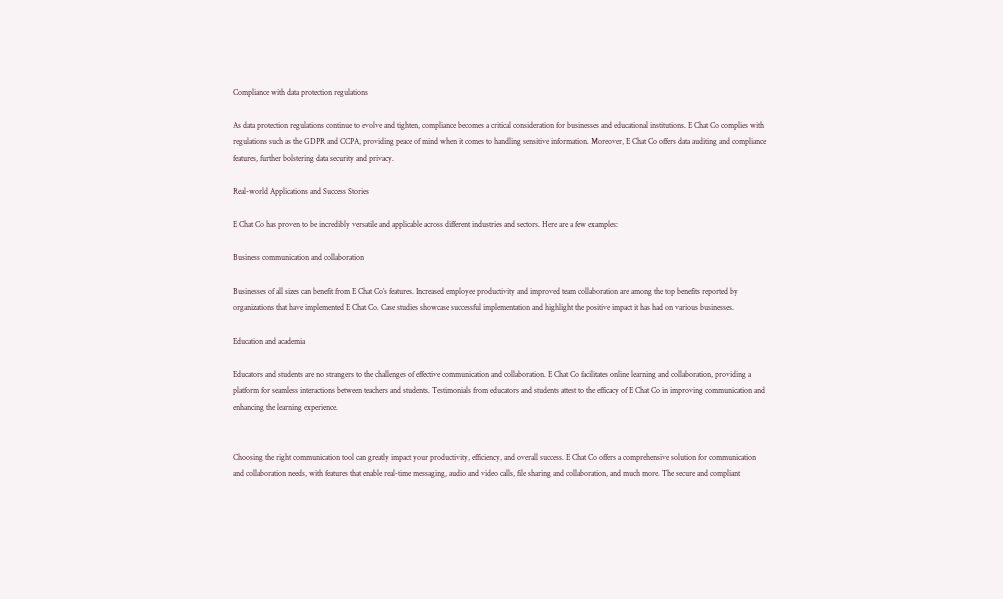Compliance with data protection regulations

As data protection regulations continue to evolve and tighten, compliance becomes a critical consideration for businesses and educational institutions. E Chat Co complies with regulations such as the GDPR and CCPA, providing peace of mind when it comes to handling sensitive information. Moreover, E Chat Co offers data auditing and compliance features, further bolstering data security and privacy.

Real-world Applications and Success Stories

E Chat Co has proven to be incredibly versatile and applicable across different industries and sectors. Here are a few examples:

Business communication and collaboration

Businesses of all sizes can benefit from E Chat Co’s features. Increased employee productivity and improved team collaboration are among the top benefits reported by organizations that have implemented E Chat Co. Case studies showcase successful implementation and highlight the positive impact it has had on various businesses.

Education and academia

Educators and students are no strangers to the challenges of effective communication and collaboration. E Chat Co facilitates online learning and collaboration, providing a platform for seamless interactions between teachers and students. Testimonials from educators and students attest to the efficacy of E Chat Co in improving communication and enhancing the learning experience.


Choosing the right communication tool can greatly impact your productivity, efficiency, and overall success. E Chat Co offers a comprehensive solution for communication and collaboration needs, with features that enable real-time messaging, audio and video calls, file sharing and collaboration, and much more. The secure and compliant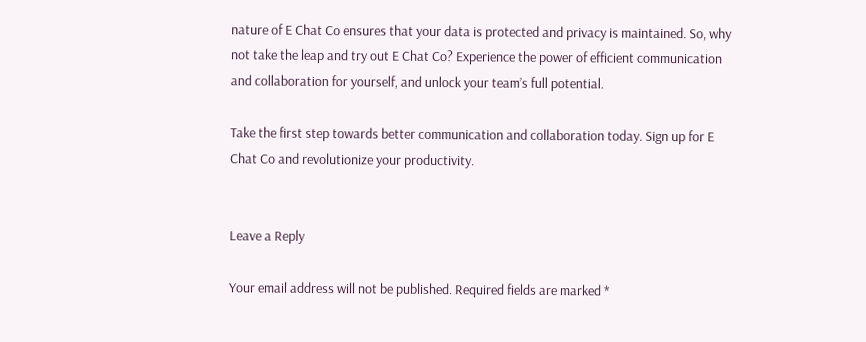nature of E Chat Co ensures that your data is protected and privacy is maintained. So, why not take the leap and try out E Chat Co? Experience the power of efficient communication and collaboration for yourself, and unlock your team’s full potential.

Take the first step towards better communication and collaboration today. Sign up for E Chat Co and revolutionize your productivity.


Leave a Reply

Your email address will not be published. Required fields are marked *